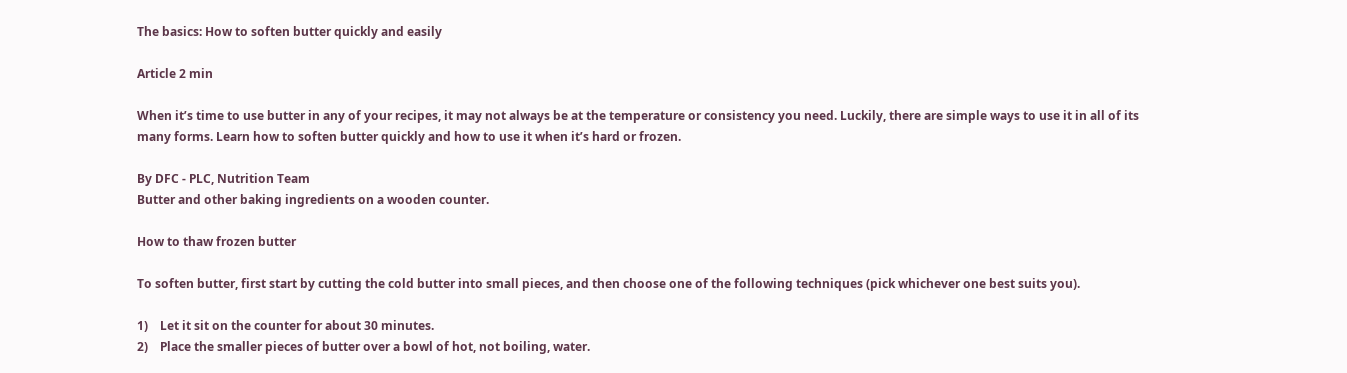The basics: How to soften butter quickly and easily

Article 2 min

When it’s time to use butter in any of your recipes, it may not always be at the temperature or consistency you need. Luckily, there are simple ways to use it in all of its many forms. Learn how to soften butter quickly and how to use it when it’s hard or frozen.

By DFC - PLC, Nutrition Team
Butter and other baking ingredients on a wooden counter.

How to thaw frozen butter

To soften butter, first start by cutting the cold butter into small pieces, and then choose one of the following techniques (pick whichever one best suits you).

1)    Let it sit on the counter for about 30 minutes.
2)    Place the smaller pieces of butter over a bowl of hot, not boiling, water.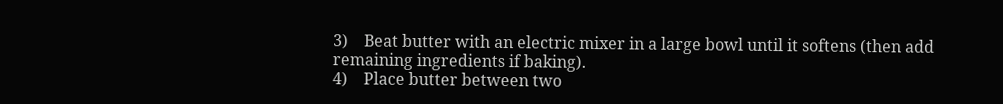3)    Beat butter with an electric mixer in a large bowl until it softens (then add remaining ingredients if baking).
4)    Place butter between two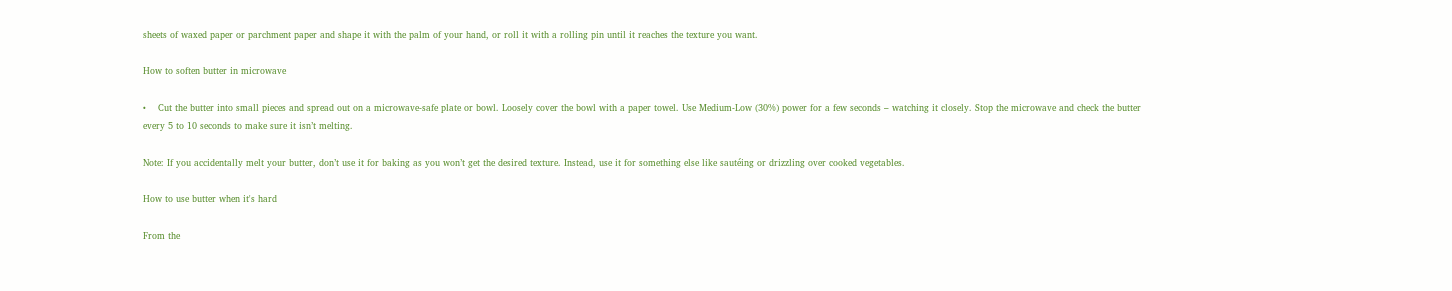sheets of waxed paper or parchment paper and shape it with the palm of your hand, or roll it with a rolling pin until it reaches the texture you want.

How to soften butter in microwave

•    Cut the butter into small pieces and spread out on a microwave-safe plate or bowl. Loosely cover the bowl with a paper towel. Use Medium-Low (30%) power for a few seconds – watching it closely. Stop the microwave and check the butter every 5 to 10 seconds to make sure it isn’t melting.

Note: If you accidentally melt your butter, don’t use it for baking as you won’t get the desired texture. Instead, use it for something else like sautéing or drizzling over cooked vegetables.

How to use butter when it's hard

From the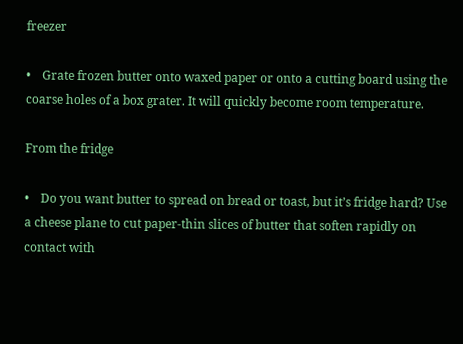freezer

•    Grate frozen butter onto waxed paper or onto a cutting board using the coarse holes of a box grater. It will quickly become room temperature.

From the fridge

•    Do you want butter to spread on bread or toast, but it’s fridge hard? Use a cheese plane to cut paper-thin slices of butter that soften rapidly on contact with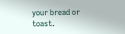your bread or toast.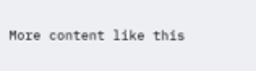More content like this